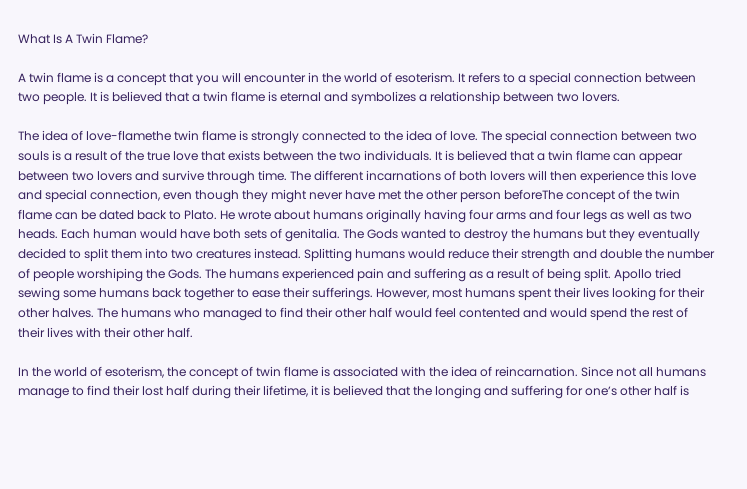What Is A Twin Flame?

A twin flame is a concept that you will encounter in the world of esoterism. It refers to a special connection between two people. It is believed that a twin flame is eternal and symbolizes a relationship between two lovers.

The idea of love-flamethe twin flame is strongly connected to the idea of love. The special connection between two souls is a result of the true love that exists between the two individuals. It is believed that a twin flame can appear between two lovers and survive through time. The different incarnations of both lovers will then experience this love and special connection, even though they might never have met the other person beforeThe concept of the twin flame can be dated back to Plato. He wrote about humans originally having four arms and four legs as well as two heads. Each human would have both sets of genitalia. The Gods wanted to destroy the humans but they eventually decided to split them into two creatures instead. Splitting humans would reduce their strength and double the number of people worshiping the Gods. The humans experienced pain and suffering as a result of being split. Apollo tried sewing some humans back together to ease their sufferings. However, most humans spent their lives looking for their other halves. The humans who managed to find their other half would feel contented and would spend the rest of their lives with their other half.

In the world of esoterism, the concept of twin flame is associated with the idea of reincarnation. Since not all humans manage to find their lost half during their lifetime, it is believed that the longing and suffering for one’s other half is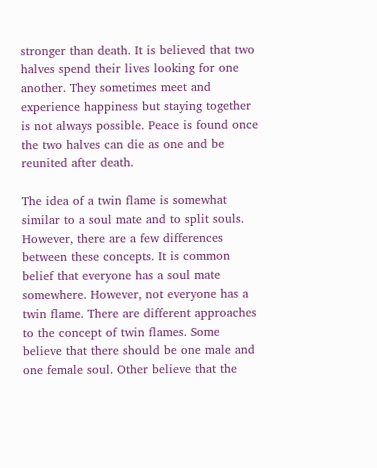stronger than death. It is believed that two halves spend their lives looking for one another. They sometimes meet and experience happiness but staying together is not always possible. Peace is found once the two halves can die as one and be reunited after death.

The idea of a twin flame is somewhat similar to a soul mate and to split souls. However, there are a few differences between these concepts. It is common belief that everyone has a soul mate somewhere. However, not everyone has a twin flame. There are different approaches to the concept of twin flames. Some believe that there should be one male and one female soul. Other believe that the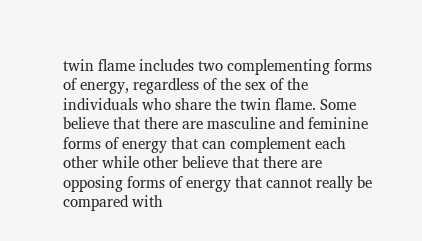twin flame includes two complementing forms of energy, regardless of the sex of the individuals who share the twin flame. Some believe that there are masculine and feminine forms of energy that can complement each other while other believe that there are opposing forms of energy that cannot really be compared with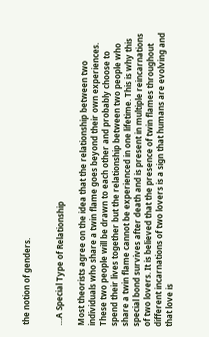the notion of genders.


…A Special Type of Relationship

Most theorists agree on the idea that the relationship between two individuals who share a twin flame goes beyond their own experiences. These two people will be drawn to each other and probably choose to spend their lives together but the relationship between two people who share a twin flame cannot be experienced in one lifetime. This is why this special bond survives after death and is present in multiple reincarnations of two lovers. It is believed that the presence of twin flames throughout different incarnations of two lovers is a sign that humans are evolving and that love is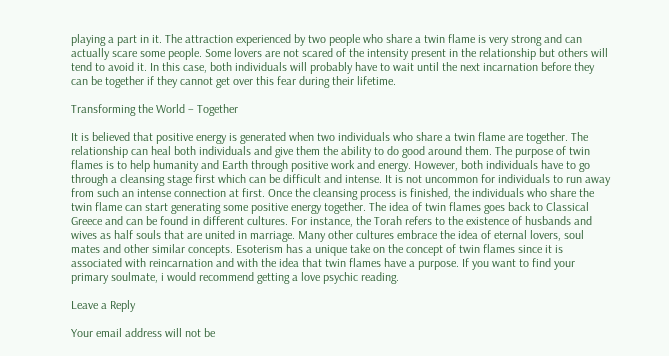playing a part in it. The attraction experienced by two people who share a twin flame is very strong and can actually scare some people. Some lovers are not scared of the intensity present in the relationship but others will tend to avoid it. In this case, both individuals will probably have to wait until the next incarnation before they can be together if they cannot get over this fear during their lifetime.

Transforming the World – Together

It is believed that positive energy is generated when two individuals who share a twin flame are together. The relationship can heal both individuals and give them the ability to do good around them. The purpose of twin flames is to help humanity and Earth through positive work and energy. However, both individuals have to go through a cleansing stage first which can be difficult and intense. It is not uncommon for individuals to run away from such an intense connection at first. Once the cleansing process is finished, the individuals who share the twin flame can start generating some positive energy together. The idea of twin flames goes back to Classical Greece and can be found in different cultures. For instance, the Torah refers to the existence of husbands and wives as half souls that are united in marriage. Many other cultures embrace the idea of eternal lovers, soul mates and other similar concepts. Esoterism has a unique take on the concept of twin flames since it is associated with reincarnation and with the idea that twin flames have a purpose. If you want to find your primary soulmate, i would recommend getting a love psychic reading.

Leave a Reply

Your email address will not be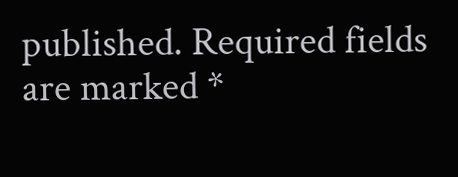published. Required fields are marked *